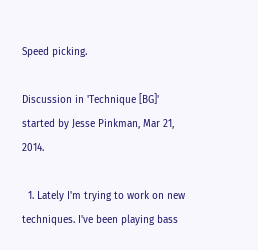Speed picking.

Discussion in 'Technique [BG]' started by Jesse Pinkman, Mar 21, 2014.

  1. Lately I'm trying to work on new techniques. I've been playing bass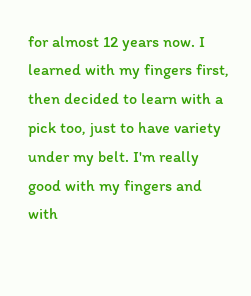for almost 12 years now. I learned with my fingers first, then decided to learn with a pick too, just to have variety under my belt. I'm really good with my fingers and with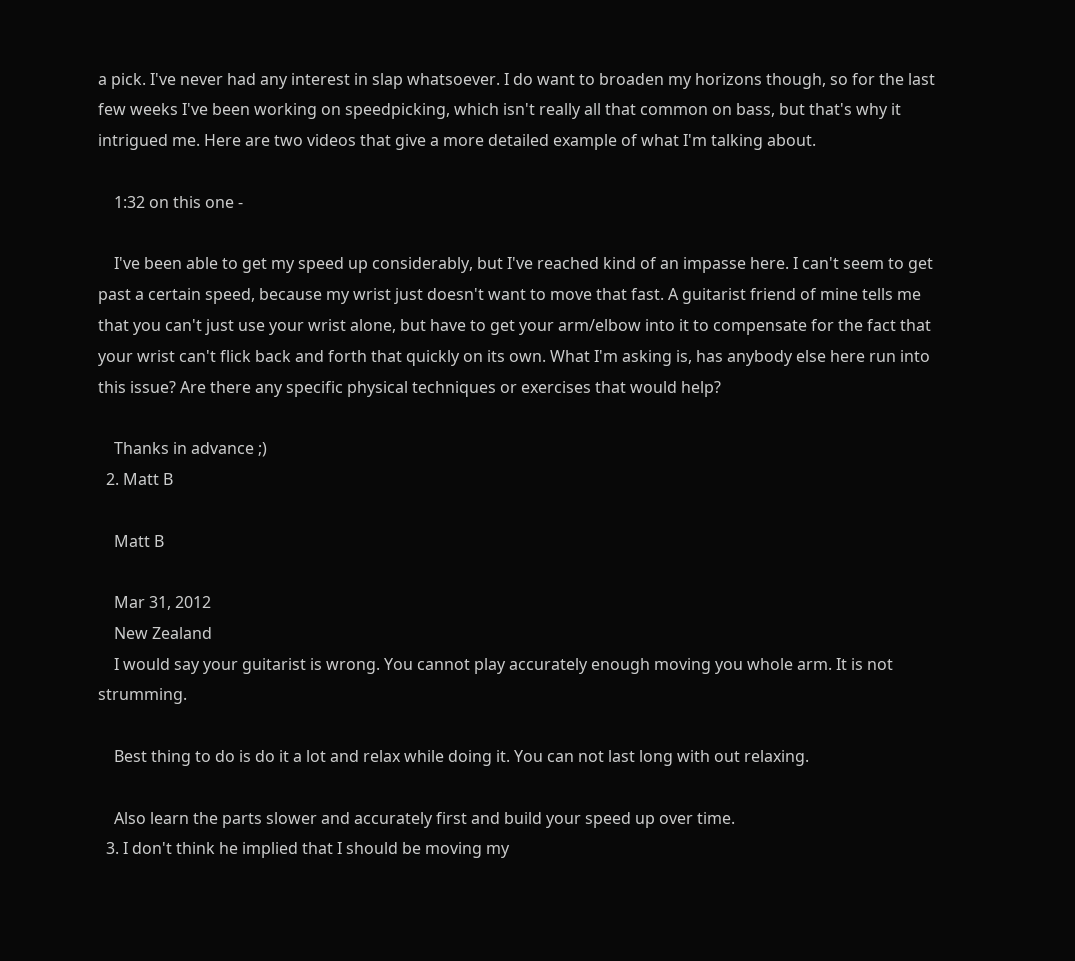a pick. I've never had any interest in slap whatsoever. I do want to broaden my horizons though, so for the last few weeks I've been working on speedpicking, which isn't really all that common on bass, but that's why it intrigued me. Here are two videos that give a more detailed example of what I'm talking about.

    1:32 on this one -

    I've been able to get my speed up considerably, but I've reached kind of an impasse here. I can't seem to get past a certain speed, because my wrist just doesn't want to move that fast. A guitarist friend of mine tells me that you can't just use your wrist alone, but have to get your arm/elbow into it to compensate for the fact that your wrist can't flick back and forth that quickly on its own. What I'm asking is, has anybody else here run into this issue? Are there any specific physical techniques or exercises that would help?

    Thanks in advance ;)
  2. Matt B

    Matt B

    Mar 31, 2012
    New Zealand
    I would say your guitarist is wrong. You cannot play accurately enough moving you whole arm. It is not strumming.

    Best thing to do is do it a lot and relax while doing it. You can not last long with out relaxing.

    Also learn the parts slower and accurately first and build your speed up over time.
  3. I don't think he implied that I should be moving my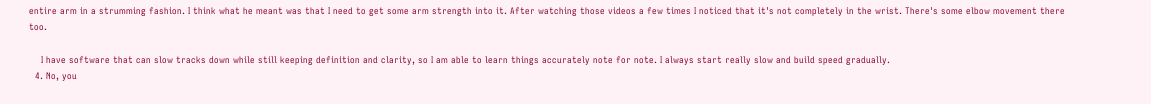entire arm in a strumming fashion. I think what he meant was that I need to get some arm strength into it. After watching those videos a few times I noticed that it's not completely in the wrist. There's some elbow movement there too.

    I have software that can slow tracks down while still keeping definition and clarity, so I am able to learn things accurately note for note. I always start really slow and build speed gradually.
  4. No, you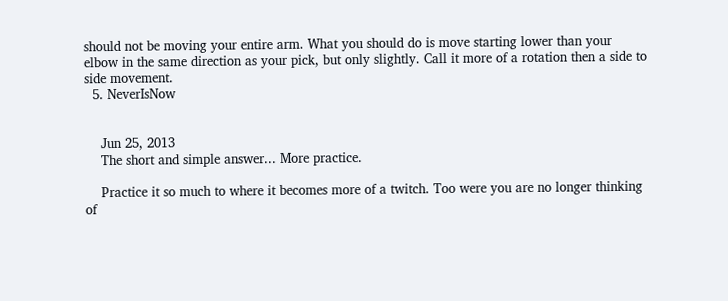should not be moving your entire arm. What you should do is move starting lower than your elbow in the same direction as your pick, but only slightly. Call it more of a rotation then a side to side movement.
  5. NeverIsNow


    Jun 25, 2013
    The short and simple answer... More practice.

    Practice it so much to where it becomes more of a twitch. Too were you are no longer thinking of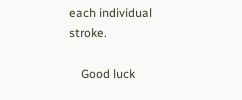each individual stroke.

    Good luck